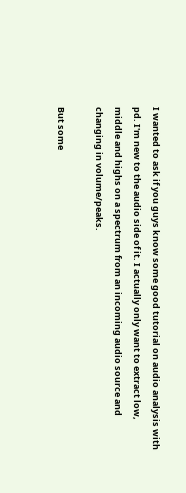I wanted to ask if you guys know some good tutorial on audio analysis with pd. I'm new to the audio side of it. I actually only want to extract low, middle and highs on a spectrum from an incoming audio source and changing in volume/peaks.

But some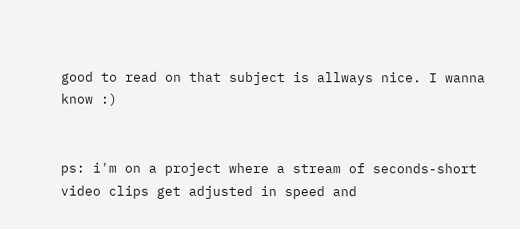good to read on that subject is allways nice. I wanna know :)


ps: i'm on a project where a stream of seconds-short video clips get adjusted in speed and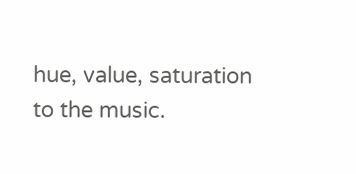hue, value, saturation to the music.